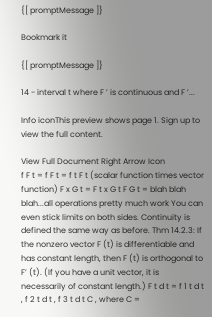{[ promptMessage ]}

Bookmark it

{[ promptMessage ]}

14 - interval t where F ’ is continuous and F ’...

Info iconThis preview shows page 1. Sign up to view the full content.

View Full Document Right Arrow Icon
f F t = f F t = f t F t (scalar function times vector function) F x G t = F t x G t F G t = blah blah blah...all operations pretty much work You can even stick limits on both sides. Continuity is defined the same way as before. Thm 14.2.3: If the nonzero vector F (t) is differentiable and has constant length, then F (t) is orthogonal to F’ (t). (If you have a unit vector, it is necessarily of constant length.) F t d t = f 1 t d t , f 2 t d t , f 3 t d t C , where C =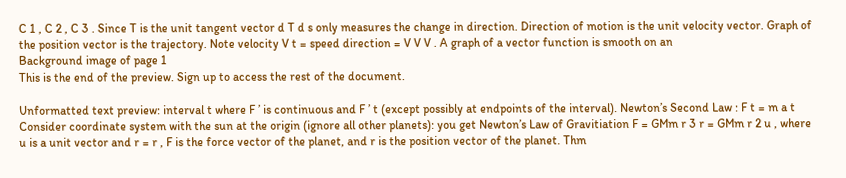C 1 , C 2 , C 3 . Since T is the unit tangent vector d T d s only measures the change in direction. Direction of motion is the unit velocity vector. Graph of the position vector is the trajectory. Note velocity V t = speed direction = V V V . A graph of a vector function is smooth on an
Background image of page 1
This is the end of the preview. Sign up to access the rest of the document.

Unformatted text preview: interval t where F ’ is continuous and F ’ t (except possibly at endpoints of the interval). Newton’s Second Law : F t = m a t Consider coordinate system with the sun at the origin (ignore all other planets): you get Newton’s Law of Gravitiation F = GMm r 3 r = GMm r 2 u , where u is a unit vector and r = r , F is the force vector of the planet, and r is the position vector of the planet. Thm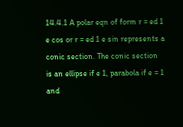14.4.1 A polar eqn of form r = ed 1 e cos or r = ed 1 e sin represents a conic section. The conic section is an ellipse if e 1, parabola if e = 1 and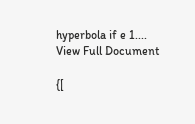hyperbola if e 1....
View Full Document

{[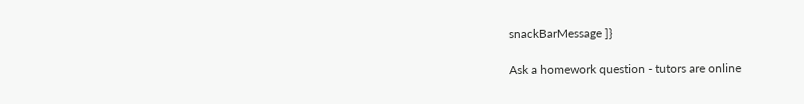snackBarMessage ]}

Ask a homework question - tutors are online